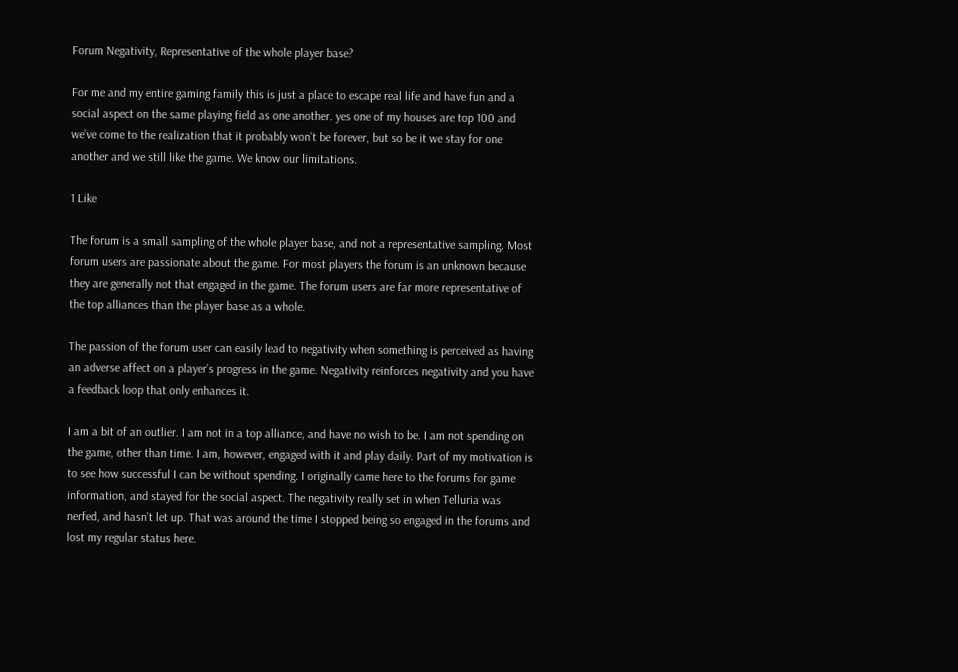Forum Negativity, Representative of the whole player base?

For me and my entire gaming family this is just a place to escape real life and have fun and a social aspect on the same playing field as one another. yes one of my houses are top 100 and we’ve come to the realization that it probably won’t be forever, but so be it we stay for one another and we still like the game. We know our limitations.

1 Like

The forum is a small sampling of the whole player base, and not a representative sampling. Most forum users are passionate about the game. For most players the forum is an unknown because they are generally not that engaged in the game. The forum users are far more representative of the top alliances than the player base as a whole.

The passion of the forum user can easily lead to negativity when something is perceived as having an adverse affect on a player’s progress in the game. Negativity reinforces negativity and you have a feedback loop that only enhances it.

I am a bit of an outlier. I am not in a top alliance, and have no wish to be. I am not spending on the game, other than time. I am, however, engaged with it and play daily. Part of my motivation is to see how successful I can be without spending. I originally came here to the forums for game information, and stayed for the social aspect. The negativity really set in when Telluria was nerfed, and hasn’t let up. That was around the time I stopped being so engaged in the forums and lost my regular status here.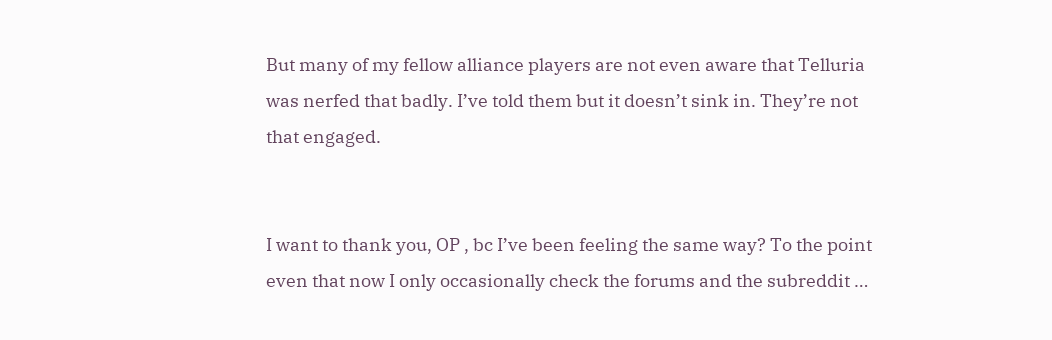But many of my fellow alliance players are not even aware that Telluria was nerfed that badly. I’ve told them but it doesn’t sink in. They’re not that engaged.


I want to thank you, OP , bc I’ve been feeling the same way? To the point even that now I only occasionally check the forums and the subreddit …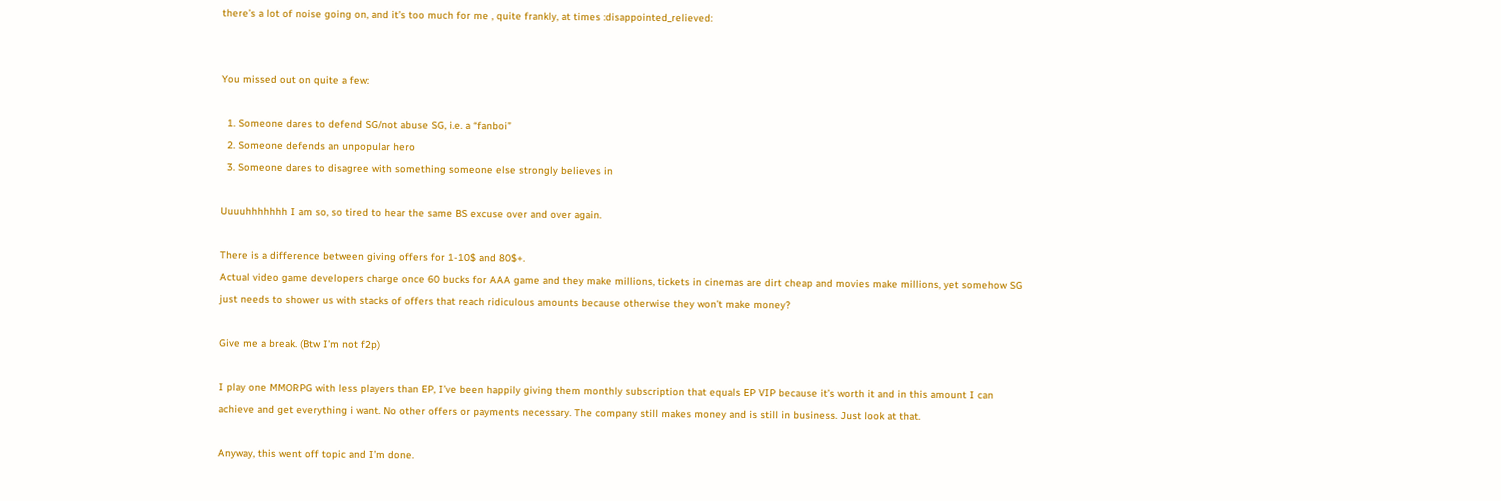there’s a lot of noise going on, and it’s too much for me , quite frankly, at times :disappointed_relieved:


You missed out on quite a few:

  1. Someone dares to defend SG/not abuse SG, i.e. a “fanboi”
  2. Someone defends an unpopular hero
  3. Someone dares to disagree with something someone else strongly believes in

Uuuuhhhhhhh I am so, so tired to hear the same BS excuse over and over again.

There is a difference between giving offers for 1-10$ and 80$+.
Actual video game developers charge once 60 bucks for AAA game and they make millions, tickets in cinemas are dirt cheap and movies make millions, yet somehow SG just needs to shower us with stacks of offers that reach ridiculous amounts because otherwise they won’t make money?

Give me a break. (Btw I’m not f2p)

I play one MMORPG with less players than EP, I’ve been happily giving them monthly subscription that equals EP VIP because it’s worth it and in this amount I can achieve and get everything i want. No other offers or payments necessary. The company still makes money and is still in business. Just look at that.

Anyway, this went off topic and I’m done.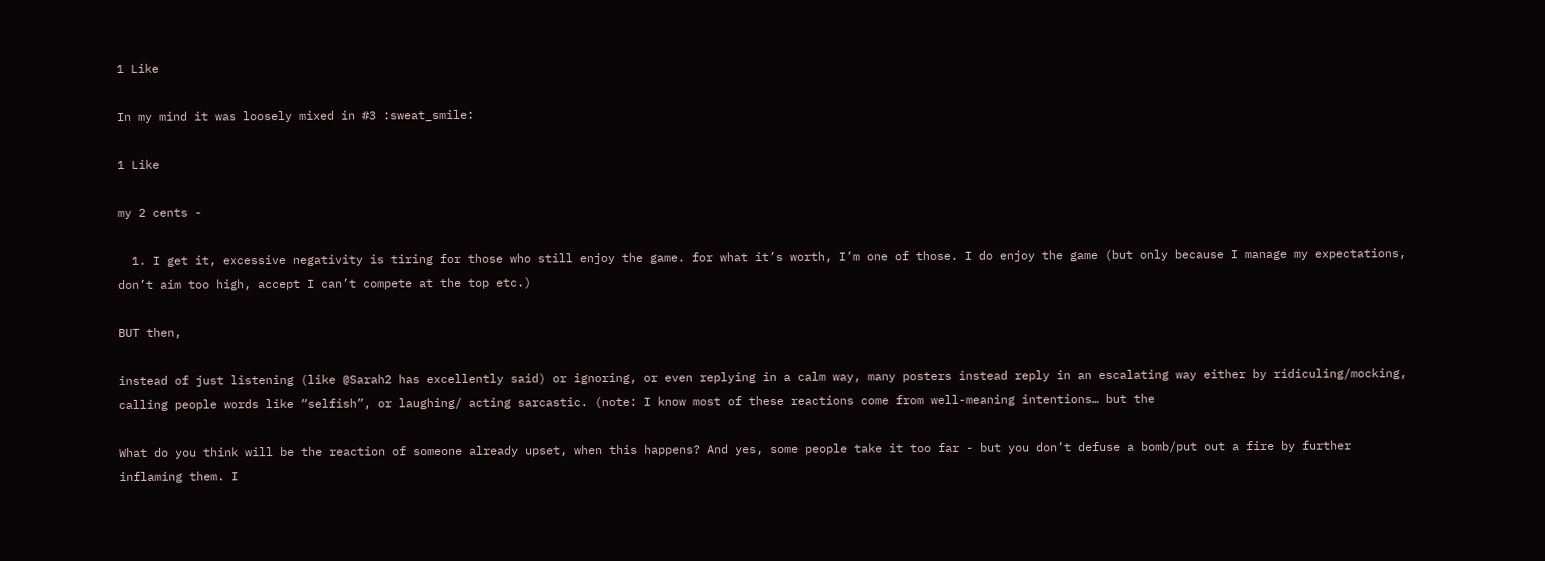1 Like

In my mind it was loosely mixed in #3 :sweat_smile:

1 Like

my 2 cents -

  1. I get it, excessive negativity is tiring for those who still enjoy the game. for what it’s worth, I’m one of those. I do enjoy the game (but only because I manage my expectations, don’t aim too high, accept I can’t compete at the top etc.)

BUT then,

instead of just listening (like @Sarah2 has excellently said) or ignoring, or even replying in a calm way, many posters instead reply in an escalating way either by ridiculing/mocking, calling people words like “selfish”, or laughing/ acting sarcastic. (note: I know most of these reactions come from well-meaning intentions… but the

What do you think will be the reaction of someone already upset, when this happens? And yes, some people take it too far - but you don’t defuse a bomb/put out a fire by further inflaming them. I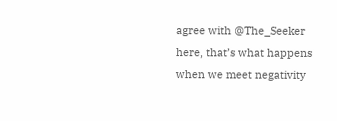agree with @The_Seeker here, that’s what happens when we meet negativity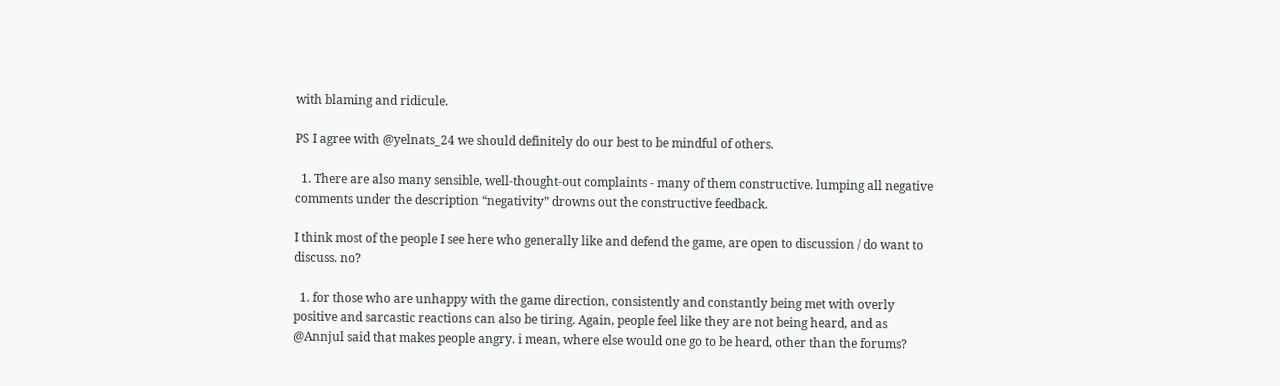with blaming and ridicule.

PS I agree with @yelnats_24 we should definitely do our best to be mindful of others.

  1. There are also many sensible, well-thought-out complaints - many of them constructive. lumping all negative comments under the description “negativity” drowns out the constructive feedback.

I think most of the people I see here who generally like and defend the game, are open to discussion / do want to discuss. no?

  1. for those who are unhappy with the game direction, consistently and constantly being met with overly positive and sarcastic reactions can also be tiring. Again, people feel like they are not being heard, and as @Annjul said that makes people angry. i mean, where else would one go to be heard, other than the forums?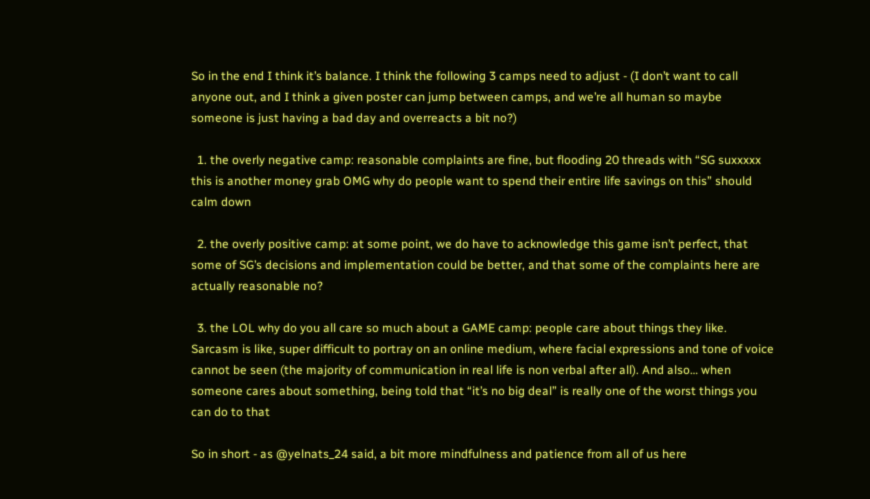So in the end I think it’s balance. I think the following 3 camps need to adjust - (I don’t want to call anyone out, and I think a given poster can jump between camps, and we’re all human so maybe someone is just having a bad day and overreacts a bit no?)

  1. the overly negative camp: reasonable complaints are fine, but flooding 20 threads with “SG suxxxxx this is another money grab OMG why do people want to spend their entire life savings on this” should calm down

  2. the overly positive camp: at some point, we do have to acknowledge this game isn’t perfect, that some of SG’s decisions and implementation could be better, and that some of the complaints here are actually reasonable no?

  3. the LOL why do you all care so much about a GAME camp: people care about things they like. Sarcasm is like, super difficult to portray on an online medium, where facial expressions and tone of voice cannot be seen (the majority of communication in real life is non verbal after all). And also… when someone cares about something, being told that “it’s no big deal” is really one of the worst things you can do to that

So in short - as @yelnats_24 said, a bit more mindfulness and patience from all of us here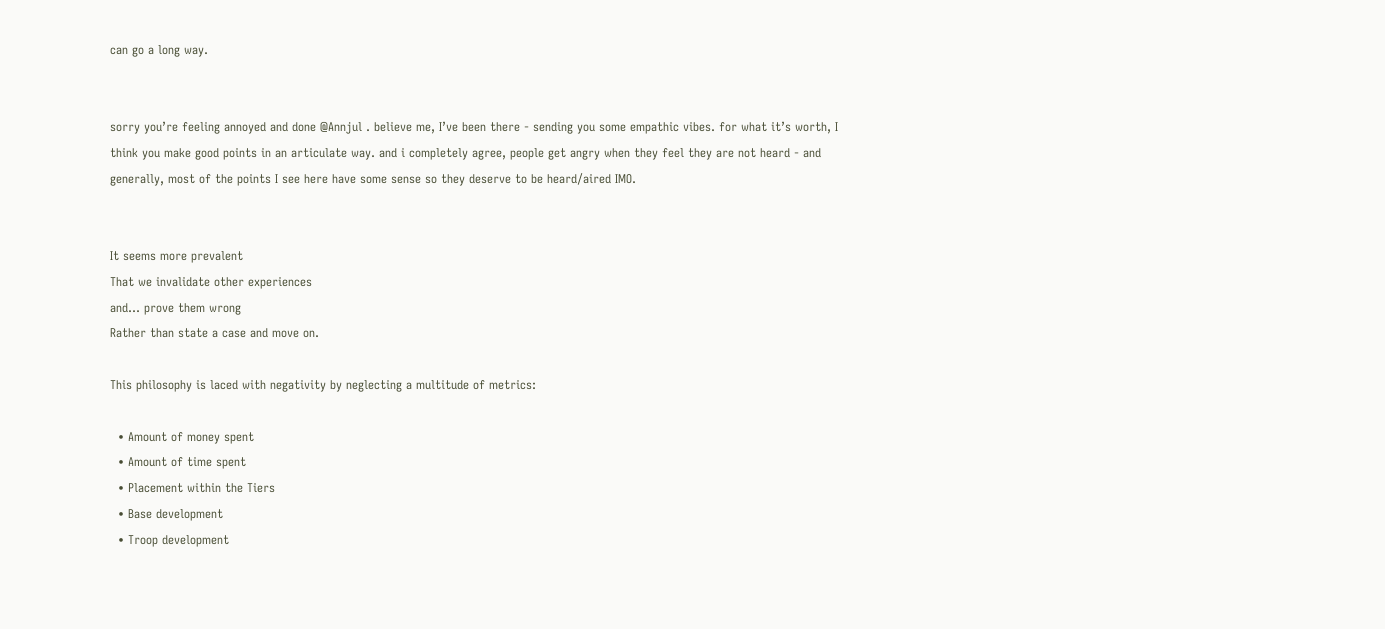can go a long way.


sorry you’re feeling annoyed and done @Annjul . believe me, I’ve been there - sending you some empathic vibes. for what it’s worth, I think you make good points in an articulate way. and i completely agree, people get angry when they feel they are not heard - and generally, most of the points I see here have some sense so they deserve to be heard/aired IMO.


It seems more prevalent
That we invalidate other experiences
and… prove them wrong
Rather than state a case and move on.

This philosophy is laced with negativity by neglecting a multitude of metrics:

  • Amount of money spent
  • Amount of time spent
  • Placement within the Tiers
  • Base development
  • Troop development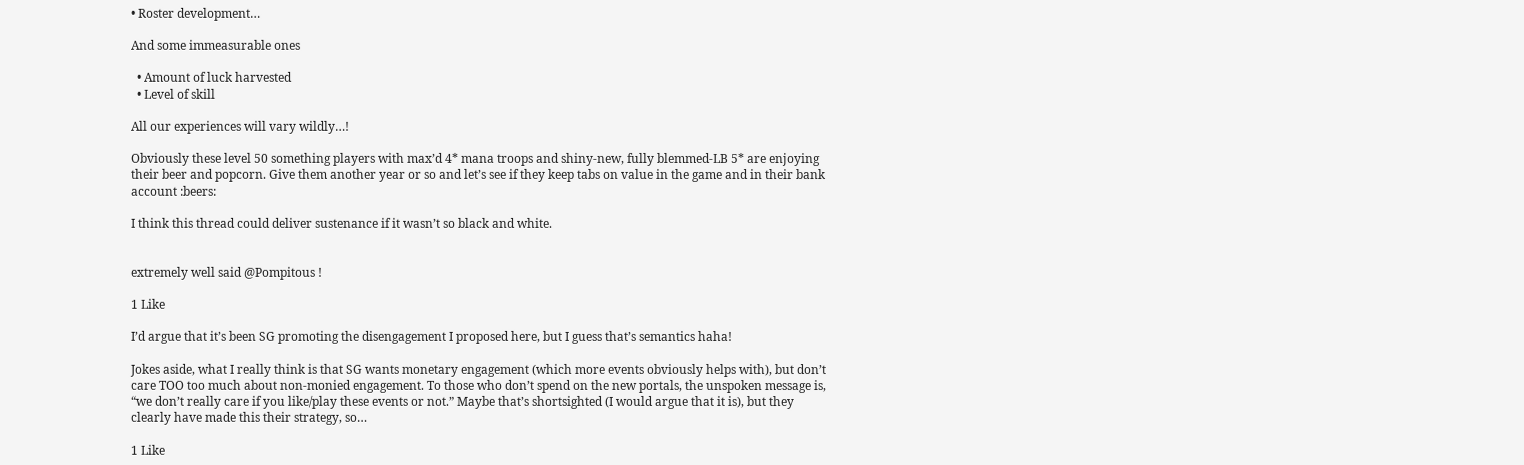• Roster development…

And some immeasurable ones

  • Amount of luck harvested
  • Level of skill

All our experiences will vary wildly…!

Obviously these level 50 something players with max’d 4* mana troops and shiny-new, fully blemmed-LB 5* are enjoying their beer and popcorn. Give them another year or so and let’s see if they keep tabs on value in the game and in their bank account :beers:

I think this thread could deliver sustenance if it wasn’t so black and white.


extremely well said @Pompitous !

1 Like

I’d argue that it’s been SG promoting the disengagement I proposed here, but I guess that’s semantics haha!

Jokes aside, what I really think is that SG wants monetary engagement (which more events obviously helps with), but don’t care TOO too much about non-monied engagement. To those who don’t spend on the new portals, the unspoken message is, “we don’t really care if you like/play these events or not.” Maybe that’s shortsighted (I would argue that it is), but they clearly have made this their strategy, so…

1 Like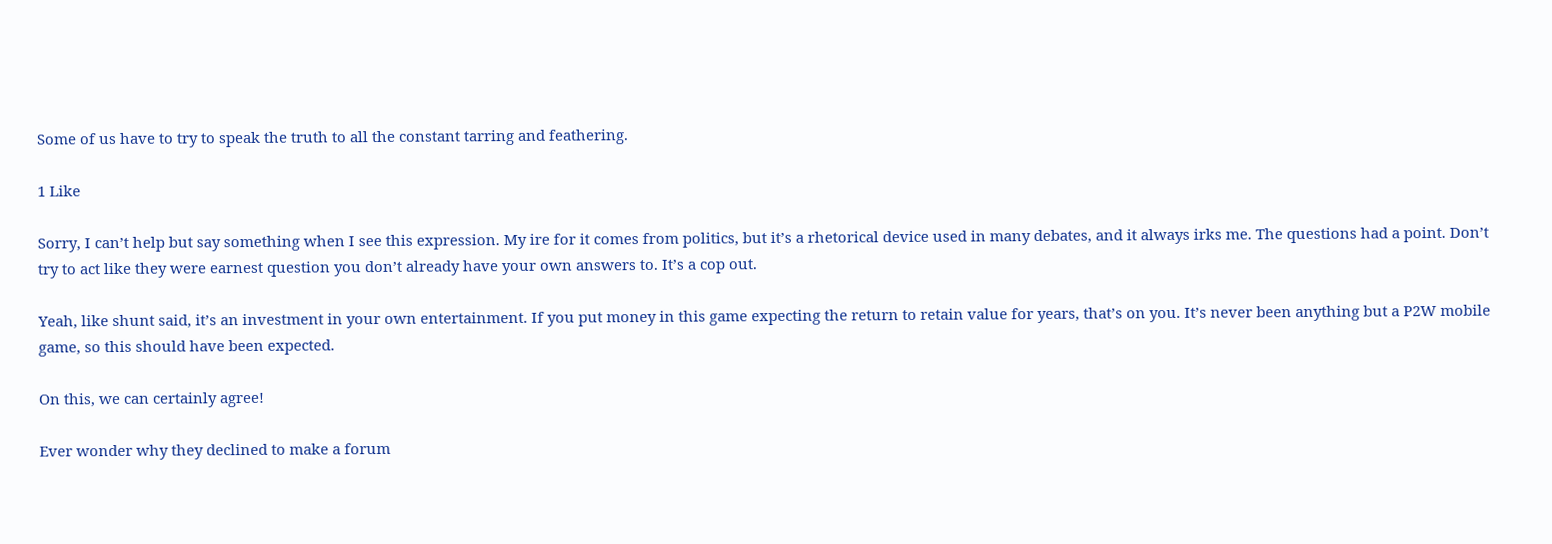Some of us have to try to speak the truth to all the constant tarring and feathering.

1 Like

Sorry, I can’t help but say something when I see this expression. My ire for it comes from politics, but it’s a rhetorical device used in many debates, and it always irks me. The questions had a point. Don’t try to act like they were earnest question you don’t already have your own answers to. It’s a cop out.

Yeah, like shunt said, it’s an investment in your own entertainment. If you put money in this game expecting the return to retain value for years, that’s on you. It’s never been anything but a P2W mobile game, so this should have been expected.

On this, we can certainly agree!

Ever wonder why they declined to make a forum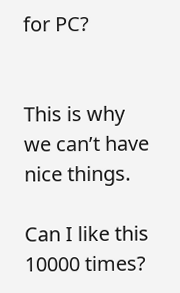for PC?


This is why we can’t have nice things.

Can I like this 10000 times?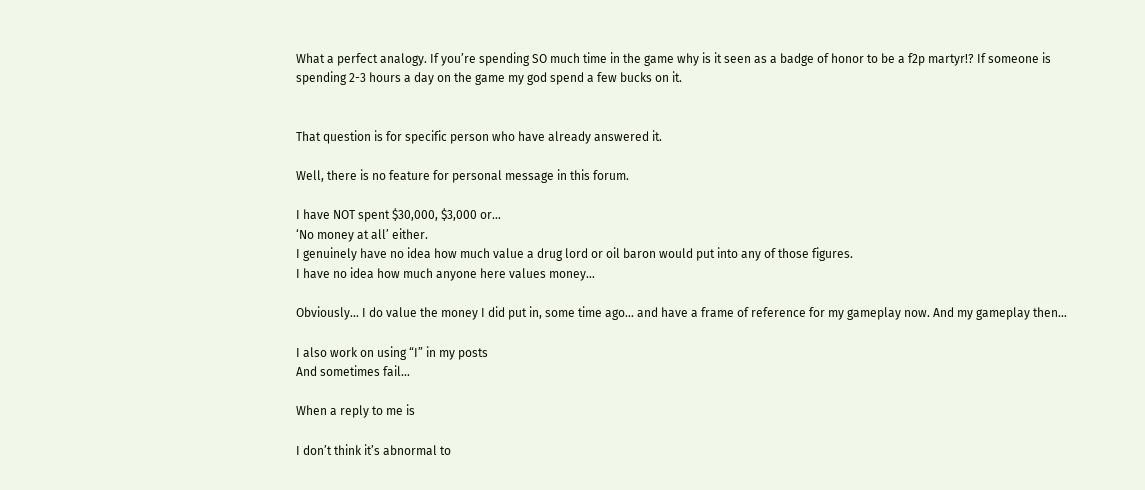What a perfect analogy. If you’re spending SO much time in the game why is it seen as a badge of honor to be a f2p martyr!? If someone is spending 2-3 hours a day on the game my god spend a few bucks on it.


That question is for specific person who have already answered it.

Well, there is no feature for personal message in this forum.

I have NOT spent $30,000, $3,000 or…
‘No money at all’ either.
I genuinely have no idea how much value a drug lord or oil baron would put into any of those figures.
I have no idea how much anyone here values money…

Obviously… I do value the money I did put in, some time ago… and have a frame of reference for my gameplay now. And my gameplay then…

I also work on using “I” in my posts
And sometimes fail…

When a reply to me is

I don’t think it’s abnormal to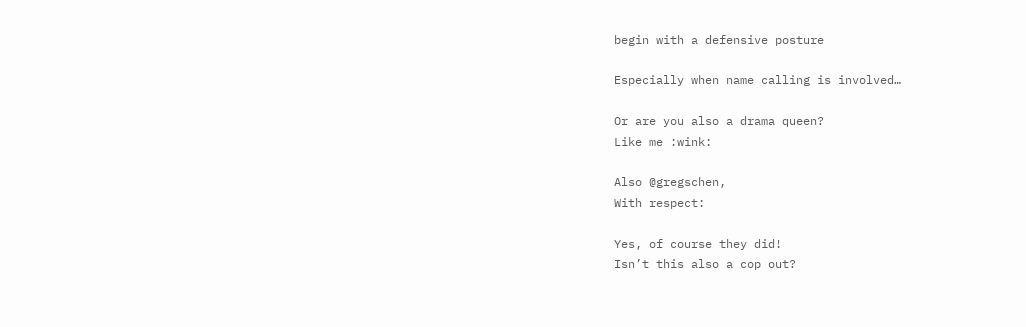begin with a defensive posture

Especially when name calling is involved…

Or are you also a drama queen?
Like me :wink:

Also @gregschen,
With respect:

Yes, of course they did!
Isn’t this also a cop out?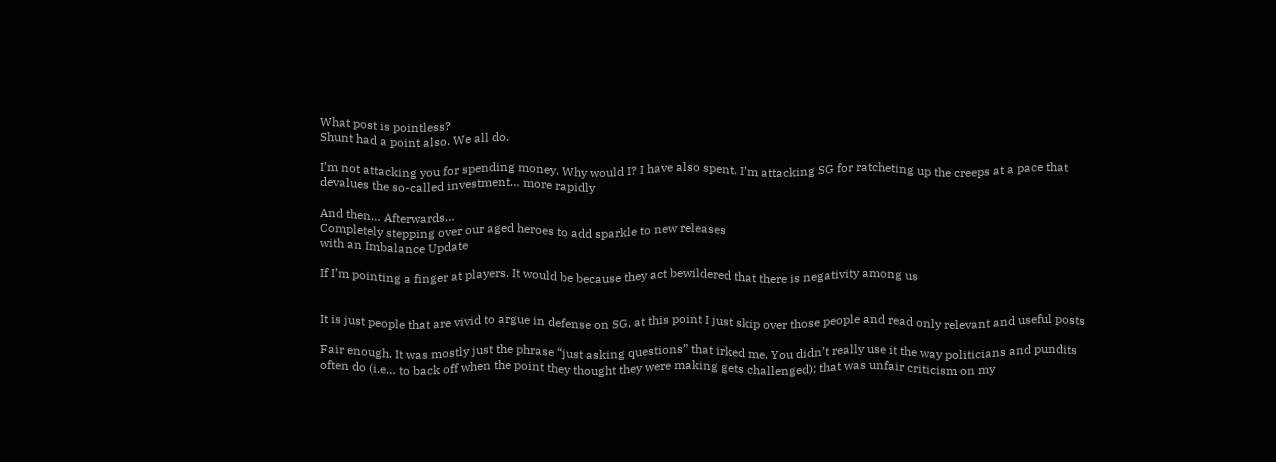What post is pointless?
Shunt had a point also. We all do.

I’m not attacking you for spending money. Why would I? I have also spent. I’m attacking SG for ratcheting up the creeps at a pace that devalues the so-called investment… more rapidly

And then… Afterwards…
Completely stepping over our aged heroes to add sparkle to new releases
with an Imbalance Update

If I’m pointing a finger at players. It would be because they act bewildered that there is negativity among us


It is just people that are vivid to argue in defense on SG, at this point I just skip over those people and read only relevant and useful posts

Fair enough. It was mostly just the phrase “just asking questions” that irked me. You didn’t really use it the way politicians and pundits often do (i.e… to back off when the point they thought they were making gets challenged); that was unfair criticism on my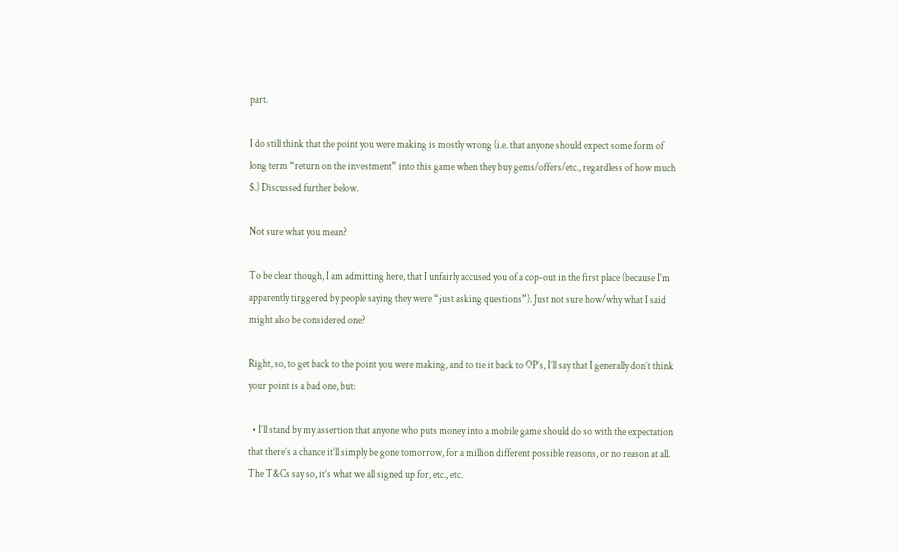part.

I do still think that the point you were making is mostly wrong (i.e. that anyone should expect some form of long term “return on the investment” into this game when they buy gems/offers/etc., regardless of how much $.) Discussed further below.

Not sure what you mean?

To be clear though, I am admitting here, that I unfairly accused you of a cop-out in the first place (because I’m apparently tirggered by people saying they were “just asking questions”). Just not sure how/why what I said might also be considered one?

Right, so, to get back to the point you were making, and to tie it back to OP’s, I’ll say that I generally don’t think your point is a bad one, but:

  • I’ll stand by my assertion that anyone who puts money into a mobile game should do so with the expectation that there’s a chance it’ll simply be gone tomorrow, for a million different possible reasons, or no reason at all. The T&Cs say so, it’s what we all signed up for, etc., etc.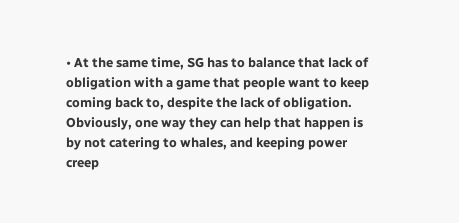• At the same time, SG has to balance that lack of obligation with a game that people want to keep coming back to, despite the lack of obligation. Obviously, one way they can help that happen is by not catering to whales, and keeping power creep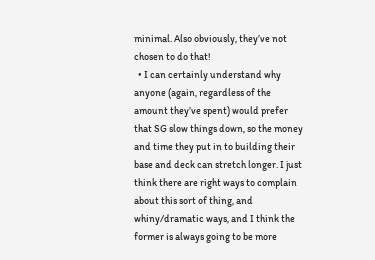minimal. Also obviously, they’ve not chosen to do that!
  • I can certainly understand why anyone (again, regardless of the amount they’ve spent) would prefer that SG slow things down, so the money and time they put in to building their base and deck can stretch longer. I just think there are right ways to complain about this sort of thing, and whiny/dramatic ways, and I think the former is always going to be more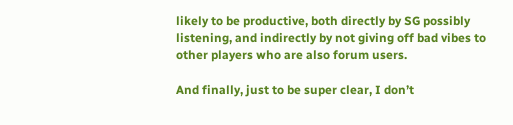likely to be productive, both directly by SG possibly listening, and indirectly by not giving off bad vibes to other players who are also forum users.

And finally, just to be super clear, I don’t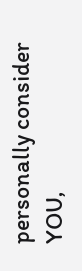personally consider YOU,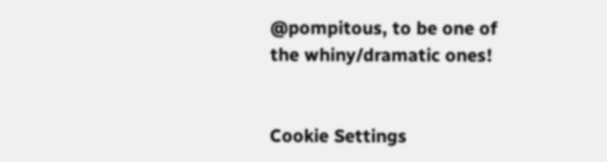@pompitous, to be one of the whiny/dramatic ones!


Cookie Settings